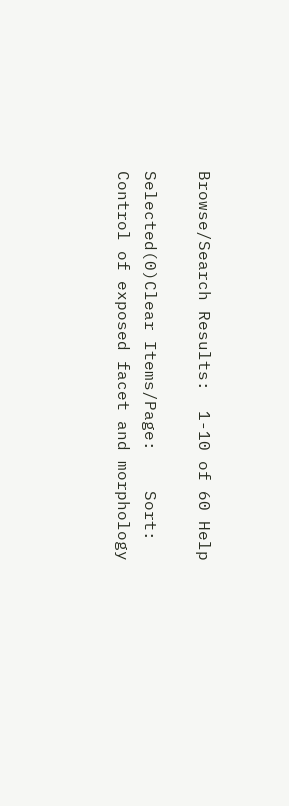Browse/Search Results:  1-10 of 60 Help

Selected(0)Clear Items/Page:    Sort:
Control of exposed facet and morphology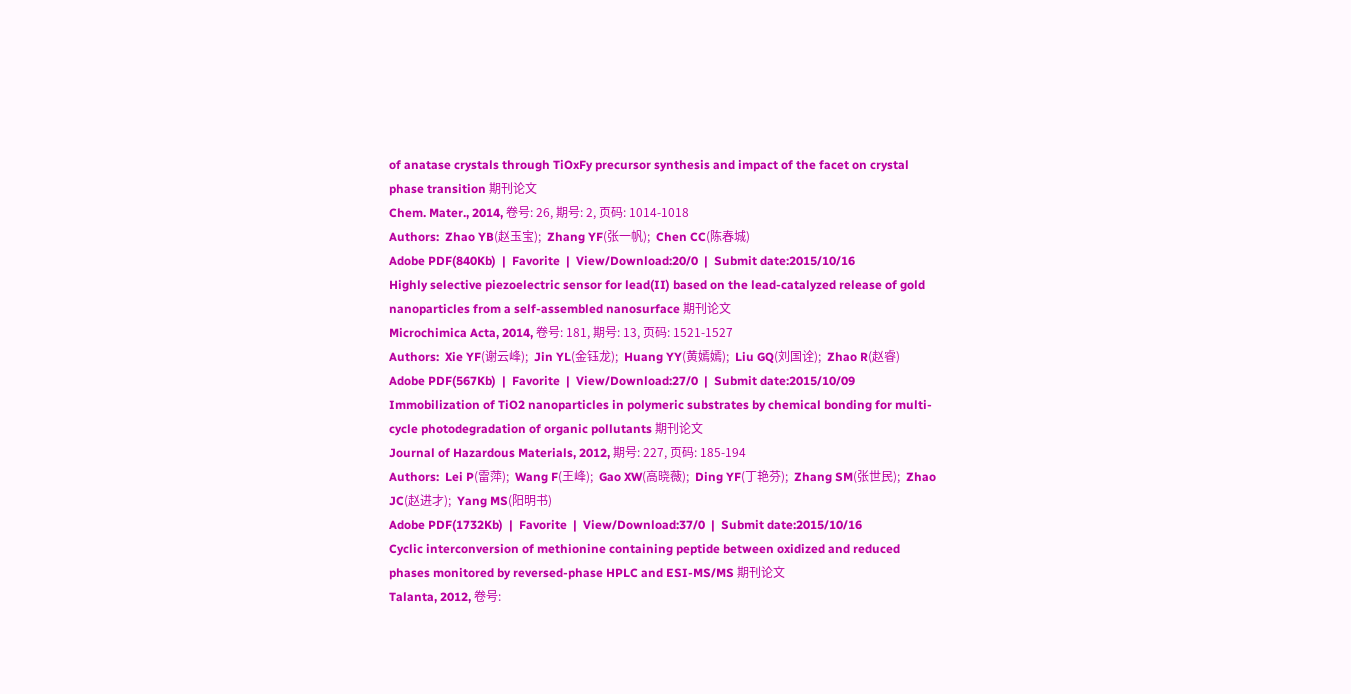of anatase crystals through TiOxFy precursor synthesis and impact of the facet on crystal phase transition 期刊论文
Chem. Mater., 2014, 卷号: 26, 期号: 2, 页码: 1014-1018
Authors:  Zhao YB(赵玉宝);  Zhang YF(张一帆);  Chen CC(陈春城)
Adobe PDF(840Kb)  |  Favorite  |  View/Download:20/0  |  Submit date:2015/10/16
Highly selective piezoelectric sensor for lead(II) based on the lead-catalyzed release of gold nanoparticles from a self-assembled nanosurface 期刊论文
Microchimica Acta, 2014, 卷号: 181, 期号: 13, 页码: 1521-1527
Authors:  Xie YF(谢云峰);  Jin YL(金钰龙);  Huang YY(黄嫣嫣);  Liu GQ(刘国诠);  Zhao R(赵睿)
Adobe PDF(567Kb)  |  Favorite  |  View/Download:27/0  |  Submit date:2015/10/09
Immobilization of TiO2 nanoparticles in polymeric substrates by chemical bonding for multi-cycle photodegradation of organic pollutants 期刊论文
Journal of Hazardous Materials, 2012, 期号: 227, 页码: 185-194
Authors:  Lei P(雷萍);  Wang F(王峰);  Gao XW(高晓薇);  Ding YF(丁艳芬);  Zhang SM(张世民);  Zhao JC(赵进才);  Yang MS(阳明书)
Adobe PDF(1732Kb)  |  Favorite  |  View/Download:37/0  |  Submit date:2015/10/16
Cyclic interconversion of methionine containing peptide between oxidized and reduced phases monitored by reversed-phase HPLC and ESI-MS/MS 期刊论文
Talanta, 2012, 卷号: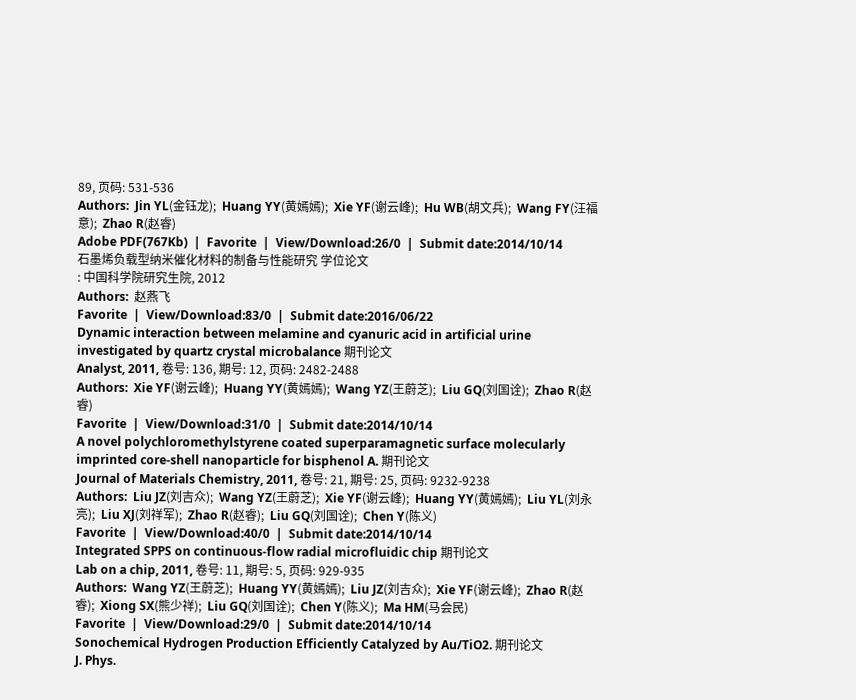89, 页码: 531-536
Authors:  Jin YL(金钰龙);  Huang YY(黄嫣嫣);  Xie YF(谢云峰);  Hu WB(胡文兵);  Wang FY(汪福意);  Zhao R(赵睿)
Adobe PDF(767Kb)  |  Favorite  |  View/Download:26/0  |  Submit date:2014/10/14
石墨烯负载型纳米催化材料的制备与性能研究 学位论文
: 中国科学院研究生院, 2012
Authors:  赵燕飞
Favorite  |  View/Download:83/0  |  Submit date:2016/06/22
Dynamic interaction between melamine and cyanuric acid in artificial urine investigated by quartz crystal microbalance 期刊论文
Analyst, 2011, 卷号: 136, 期号: 12, 页码: 2482-2488
Authors:  Xie YF(谢云峰);  Huang YY(黄嫣嫣);  Wang YZ(王蔚芝);  Liu GQ(刘国诠);  Zhao R(赵睿)
Favorite  |  View/Download:31/0  |  Submit date:2014/10/14
A novel polychloromethylstyrene coated superparamagnetic surface molecularly imprinted core-shell nanoparticle for bisphenol A. 期刊论文
Journal of Materials Chemistry, 2011, 卷号: 21, 期号: 25, 页码: 9232-9238
Authors:  Liu JZ(刘吉众);  Wang YZ(王蔚芝);  Xie YF(谢云峰);  Huang YY(黄嫣嫣);  Liu YL(刘永亮);  Liu XJ(刘祥军);  Zhao R(赵睿);  Liu GQ(刘国诠);  Chen Y(陈义)
Favorite  |  View/Download:40/0  |  Submit date:2014/10/14
Integrated SPPS on continuous-flow radial microfluidic chip 期刊论文
Lab on a chip, 2011, 卷号: 11, 期号: 5, 页码: 929-935
Authors:  Wang YZ(王蔚芝);  Huang YY(黄嫣嫣);  Liu JZ(刘吉众);  Xie YF(谢云峰);  Zhao R(赵睿);  Xiong SX(熊少祥);  Liu GQ(刘国诠);  Chen Y(陈义);  Ma HM(马会民)
Favorite  |  View/Download:29/0  |  Submit date:2014/10/14
Sonochemical Hydrogen Production Efficiently Catalyzed by Au/TiO2. 期刊论文
J. Phys.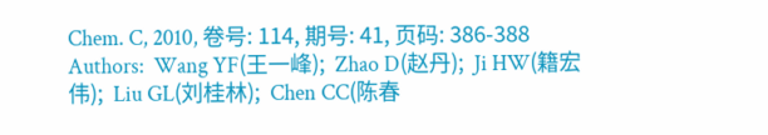Chem. C, 2010, 卷号: 114, 期号: 41, 页码: 386-388
Authors:  Wang YF(王一峰);  Zhao D(赵丹);  Ji HW(籍宏伟);  Liu GL(刘桂林);  Chen CC(陈春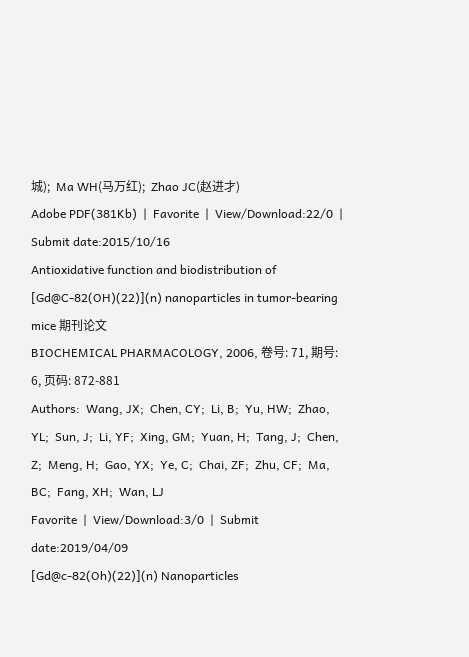城);  Ma WH(马万红);  Zhao JC(赵进才)
Adobe PDF(381Kb)  |  Favorite  |  View/Download:22/0  |  Submit date:2015/10/16
Antioxidative function and biodistribution of [Gd@C-82(OH)(22)](n) nanoparticles in tumor-bearing mice 期刊论文
BIOCHEMICAL PHARMACOLOGY, 2006, 卷号: 71, 期号: 6, 页码: 872-881
Authors:  Wang, JX;  Chen, CY;  Li, B;  Yu, HW;  Zhao, YL;  Sun, J;  Li, YF;  Xing, GM;  Yuan, H;  Tang, J;  Chen, Z;  Meng, H;  Gao, YX;  Ye, C;  Chai, ZF;  Zhu, CF;  Ma, BC;  Fang, XH;  Wan, LJ
Favorite  |  View/Download:3/0  |  Submit date:2019/04/09
[Gd@c-82(Oh)(22)](n) Nanoparticles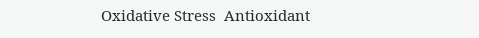Oxidative Stress  Antioxidant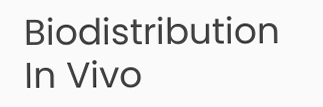Biodistribution  In Vivo